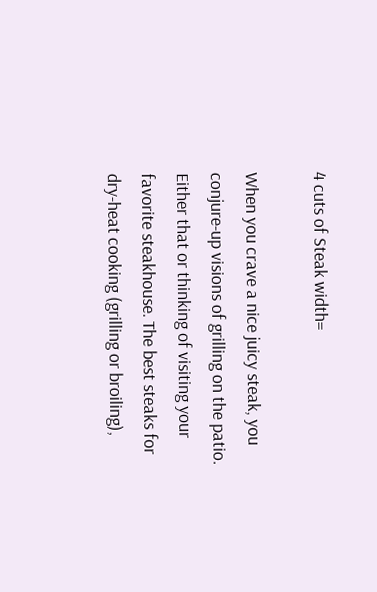4 cuts of Steak width=

When you crave a nice juicy steak, you conjure-up visions of grilling on the patio. Either that or thinking of visiting your favorite steakhouse. The best steaks for dry-heat cooking (grilling or broiling),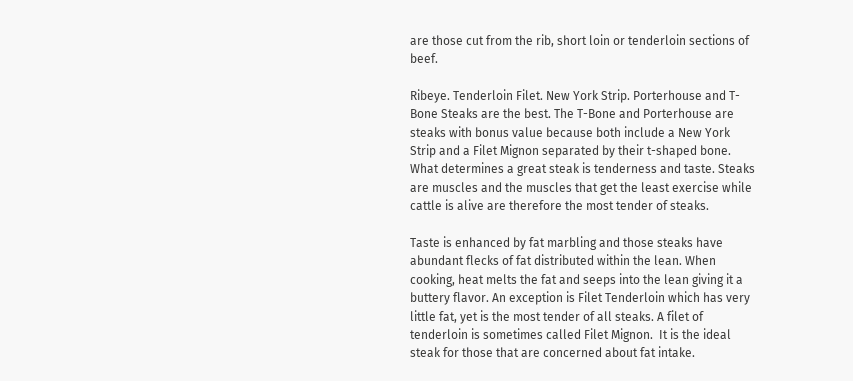are those cut from the rib, short loin or tenderloin sections of beef.

Ribeye. Tenderloin Filet. New York Strip. Porterhouse and T-Bone Steaks are the best. The T-Bone and Porterhouse are steaks with bonus value because both include a New York Strip and a Filet Mignon separated by their t-shaped bone. What determines a great steak is tenderness and taste. Steaks are muscles and the muscles that get the least exercise while cattle is alive are therefore the most tender of steaks.

Taste is enhanced by fat marbling and those steaks have abundant flecks of fat distributed within the lean. When cooking, heat melts the fat and seeps into the lean giving it a buttery flavor. An exception is Filet Tenderloin which has very little fat, yet is the most tender of all steaks. A filet of tenderloin is sometimes called Filet Mignon.  It is the ideal steak for those that are concerned about fat intake.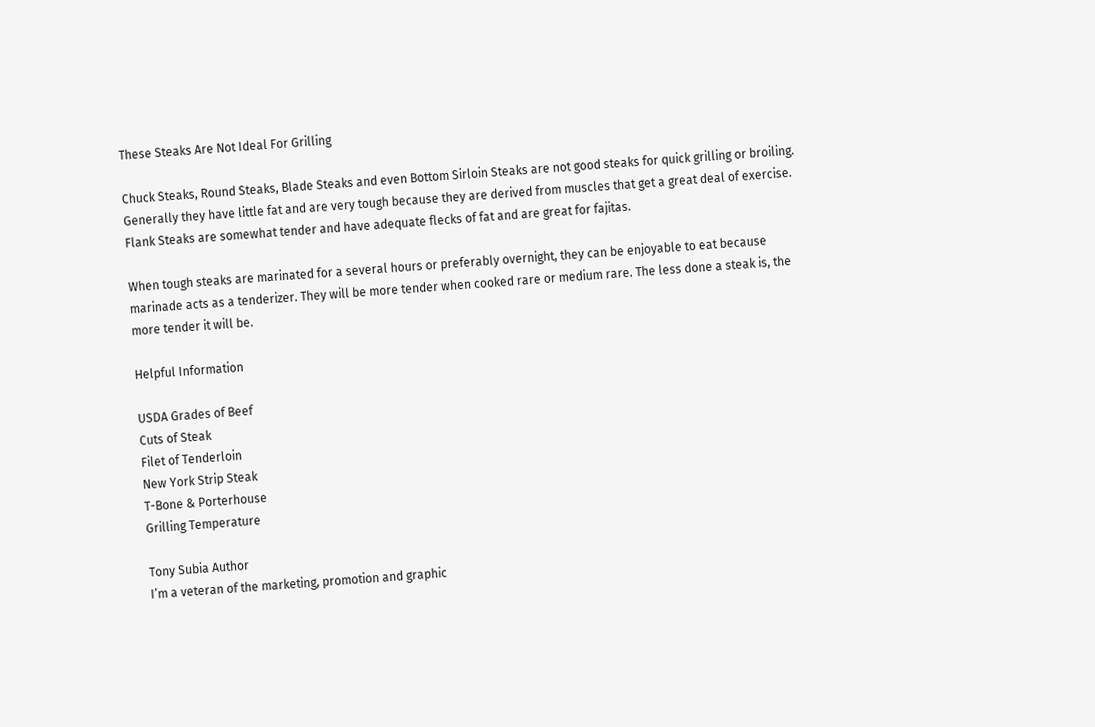These Steaks Are Not Ideal For Grilling

Chuck Steaks, Round Steaks, Blade Steaks and even Bottom Sirloin Steaks are not good steaks for quick grilling or broiling. Generally they have little fat and are very tough because they are derived from muscles that get a great deal of exercise. Flank Steaks are somewhat tender and have adequate flecks of fat and are great for fajitas.

When tough steaks are marinated for a several hours or preferably overnight, they can be enjoyable to eat because marinade acts as a tenderizer. They will be more tender when cooked rare or medium rare. The less done a steak is, the more tender it will be.

Helpful Information

USDA Grades of Beef
Cuts of Steak
Filet of Tenderloin
New York Strip Steak
T-Bone & Porterhouse
Grilling Temperature

Tony Subia Author
I’m a veteran of the marketing, promotion and graphic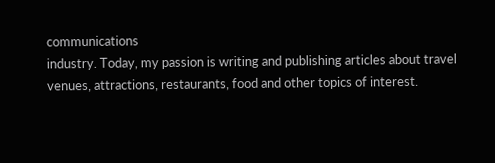communications
industry. Today, my passion is writing and publishing articles about travel
venues, attractions, restaurants, food and other topics of interest.